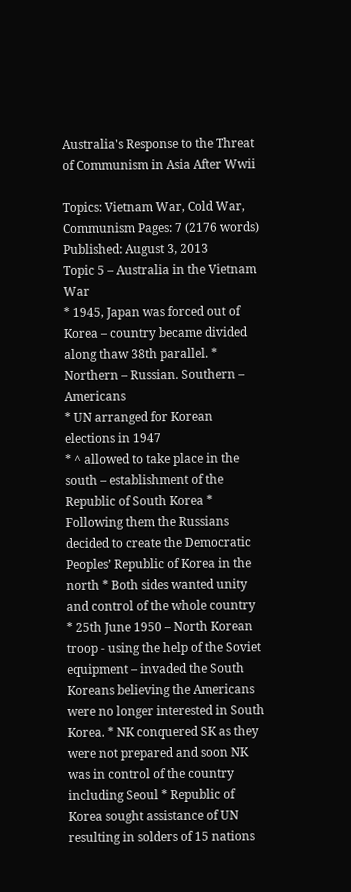Australia's Response to the Threat of Communism in Asia After Wwii

Topics: Vietnam War, Cold War, Communism Pages: 7 (2176 words) Published: August 3, 2013
Topic 5 – Australia in the Vietnam War
* 1945, Japan was forced out of Korea – country became divided along thaw 38th parallel. * Northern – Russian. Southern – Americans
* UN arranged for Korean elections in 1947
* ^ allowed to take place in the south – establishment of the Republic of South Korea * Following them the Russians decided to create the Democratic Peoples’ Republic of Korea in the north * Both sides wanted unity and control of the whole country * 25th June 1950 – North Korean troop - using the help of the Soviet equipment – invaded the South Koreans believing the Americans were no longer interested in South Korea. * NK conquered SK as they were not prepared and soon NK was in control of the country including Seoul * Republic of Korea sought assistance of UN resulting in solders of 15 nations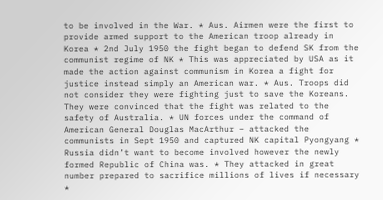to be involved in the War. * Aus. Airmen were the first to provide armed support to the American troop already in Korea * 2nd July 1950 the fight began to defend SK from the communist regime of NK * This was appreciated by USA as it made the action against communism in Korea a fight for justice instead simply an American war. * Aus. Troops did not consider they were fighting just to save the Koreans. They were convinced that the fight was related to the safety of Australia. * UN forces under the command of American General Douglas MacArthur – attacked the communists in Sept 1950 and captured NK capital Pyongyang * Russia didn’t want to become involved however the newly formed Republic of China was. * They attacked in great number prepared to sacrifice millions of lives if necessary *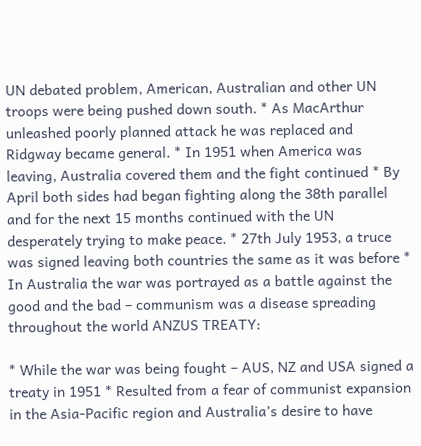UN debated problem, American, Australian and other UN troops were being pushed down south. * As MacArthur unleashed poorly planned attack he was replaced and Ridgway became general. * In 1951 when America was leaving, Australia covered them and the fight continued * By April both sides had began fighting along the 38th parallel and for the next 15 months continued with the UN desperately trying to make peace. * 27th July 1953, a truce was signed leaving both countries the same as it was before * In Australia the war was portrayed as a battle against the good and the bad – communism was a disease spreading throughout the world ANZUS TREATY:

* While the war was being fought – AUS, NZ and USA signed a treaty in 1951 * Resulted from a fear of communist expansion in the Asia-Pacific region and Australia’s desire to have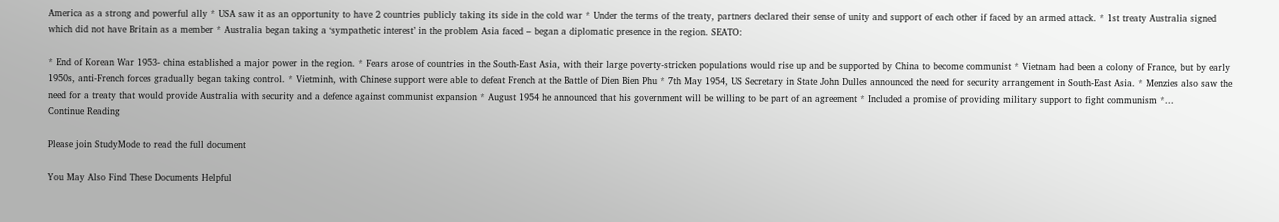America as a strong and powerful ally * USA saw it as an opportunity to have 2 countries publicly taking its side in the cold war * Under the terms of the treaty, partners declared their sense of unity and support of each other if faced by an armed attack. * 1st treaty Australia signed which did not have Britain as a member * Australia began taking a ‘sympathetic interest’ in the problem Asia faced – began a diplomatic presence in the region. SEATO:

* End of Korean War 1953- china established a major power in the region. * Fears arose of countries in the South-East Asia, with their large poverty-stricken populations would rise up and be supported by China to become communist * Vietnam had been a colony of France, but by early 1950s, anti-French forces gradually began taking control. * Vietminh, with Chinese support were able to defeat French at the Battle of Dien Bien Phu * 7th May 1954, US Secretary in State John Dulles announced the need for security arrangement in South-East Asia. * Menzies also saw the need for a treaty that would provide Australia with security and a defence against communist expansion * August 1954 he announced that his government will be willing to be part of an agreement * Included a promise of providing military support to fight communism *...
Continue Reading

Please join StudyMode to read the full document

You May Also Find These Documents Helpful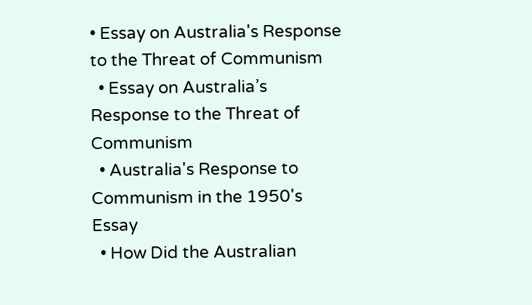• Essay on Australia's Response to the Threat of Communism
  • Essay on Australia’s Response to the Threat of Communism
  • Australia's Response to Communism in the 1950's Essay
  • How Did the Australian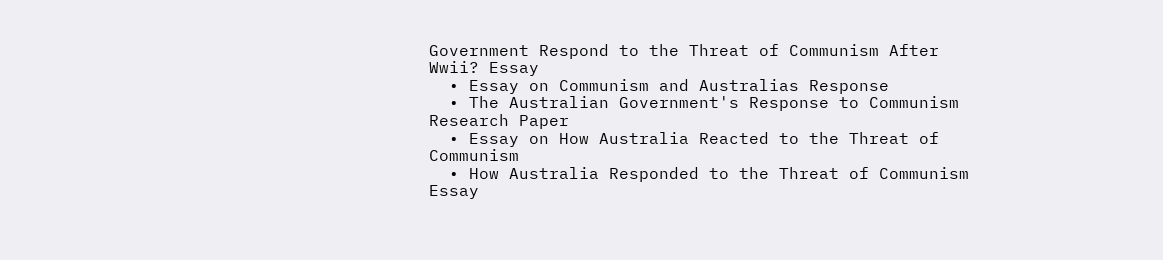Government Respond to the Threat of Communism After Wwii? Essay
  • Essay on Communism and Australias Response
  • The Australian Government's Response to Communism Research Paper
  • Essay on How Australia Reacted to the Threat of Communism
  • How Australia Responded to the Threat of Communism Essay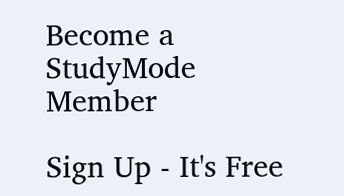Become a StudyMode Member

Sign Up - It's Free